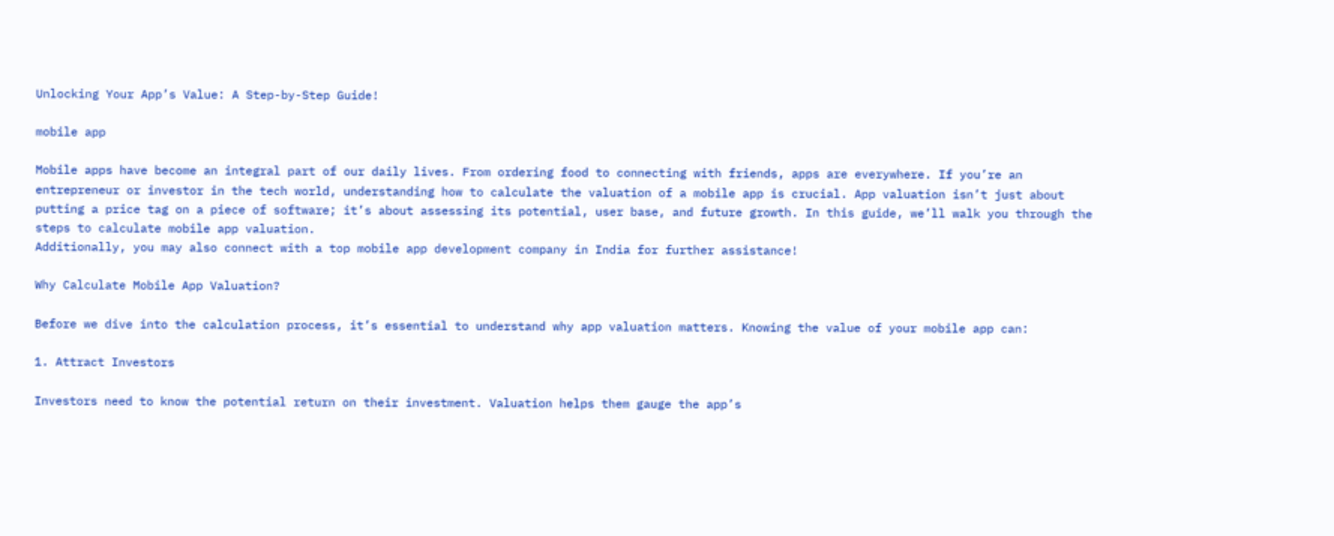Unlocking Your App’s Value: A Step-by-Step Guide!

mobile app

Mobile apps have become an integral part of our daily lives. From ordering food to connecting with friends, apps are everywhere. If you’re an entrepreneur or investor in the tech world, understanding how to calculate the valuation of a mobile app is crucial. App valuation isn’t just about putting a price tag on a piece of software; it’s about assessing its potential, user base, and future growth. In this guide, we’ll walk you through the steps to calculate mobile app valuation.
Additionally, you may also connect with a top mobile app development company in India for further assistance!

Why Calculate Mobile App Valuation?

Before we dive into the calculation process, it’s essential to understand why app valuation matters. Knowing the value of your mobile app can:

1. Attract Investors

Investors need to know the potential return on their investment. Valuation helps them gauge the app’s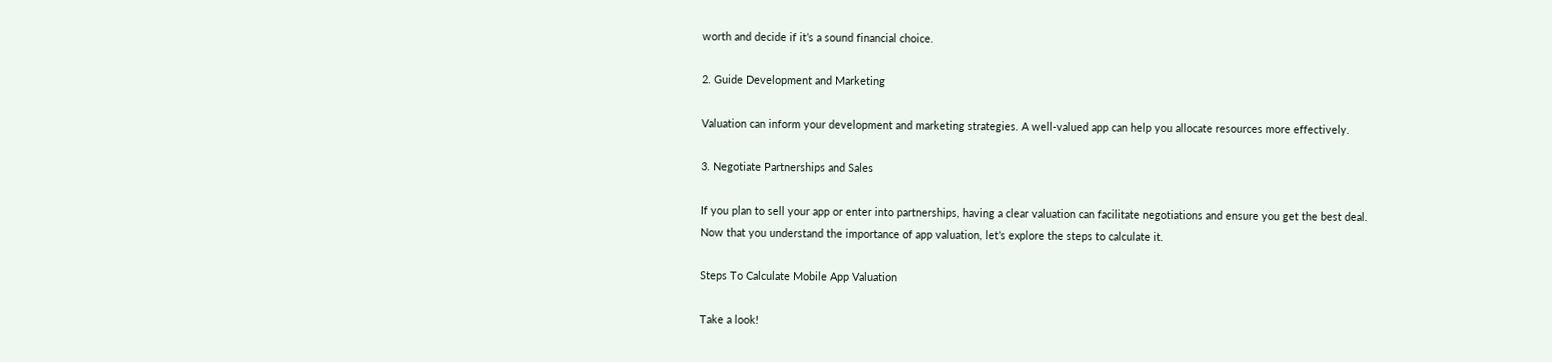worth and decide if it’s a sound financial choice.

2. Guide Development and Marketing

Valuation can inform your development and marketing strategies. A well-valued app can help you allocate resources more effectively.

3. Negotiate Partnerships and Sales

If you plan to sell your app or enter into partnerships, having a clear valuation can facilitate negotiations and ensure you get the best deal.
Now that you understand the importance of app valuation, let’s explore the steps to calculate it.

Steps To Calculate Mobile App Valuation

Take a look!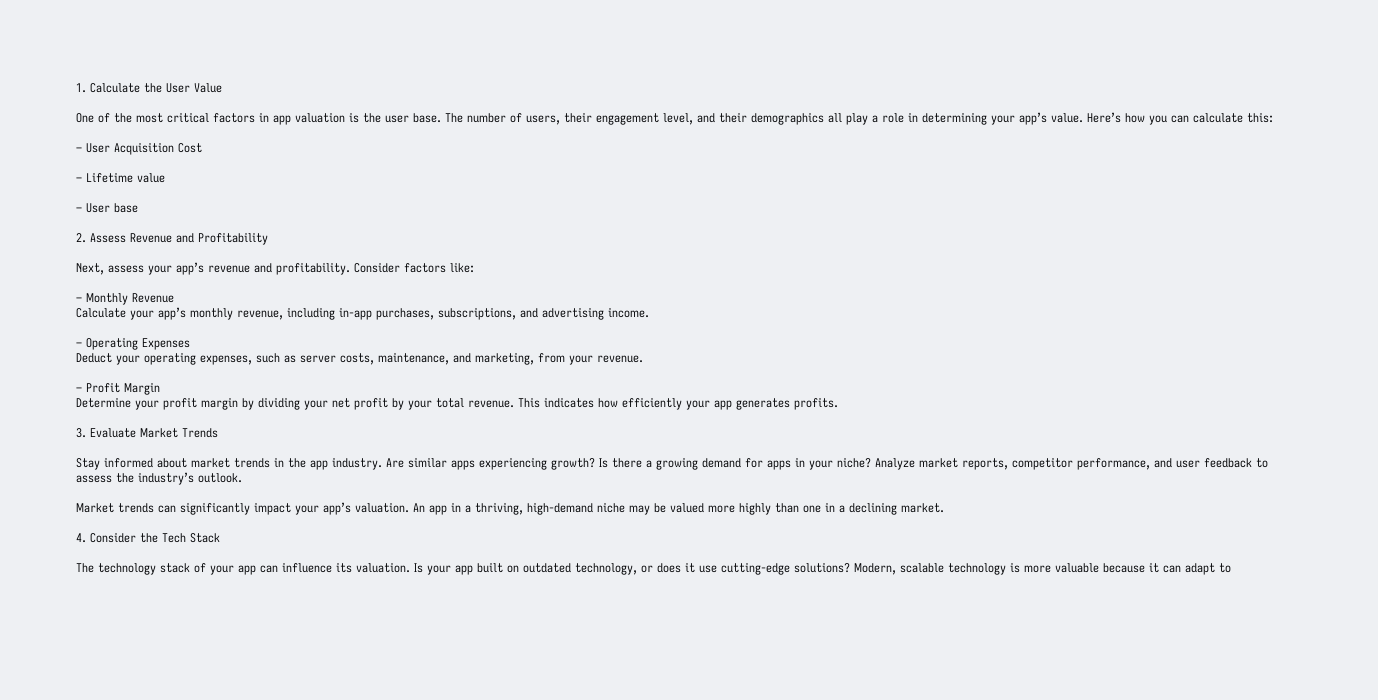1. Calculate the User Value

One of the most critical factors in app valuation is the user base. The number of users, their engagement level, and their demographics all play a role in determining your app’s value. Here’s how you can calculate this:

– User Acquisition Cost

– Lifetime value

– User base

2. Assess Revenue and Profitability

Next, assess your app’s revenue and profitability. Consider factors like:

– Monthly Revenue
Calculate your app’s monthly revenue, including in-app purchases, subscriptions, and advertising income.

– Operating Expenses
Deduct your operating expenses, such as server costs, maintenance, and marketing, from your revenue.

– Profit Margin
Determine your profit margin by dividing your net profit by your total revenue. This indicates how efficiently your app generates profits.

3. Evaluate Market Trends

Stay informed about market trends in the app industry. Are similar apps experiencing growth? Is there a growing demand for apps in your niche? Analyze market reports, competitor performance, and user feedback to assess the industry’s outlook.

Market trends can significantly impact your app’s valuation. An app in a thriving, high-demand niche may be valued more highly than one in a declining market.

4. Consider the Tech Stack

The technology stack of your app can influence its valuation. Is your app built on outdated technology, or does it use cutting-edge solutions? Modern, scalable technology is more valuable because it can adapt to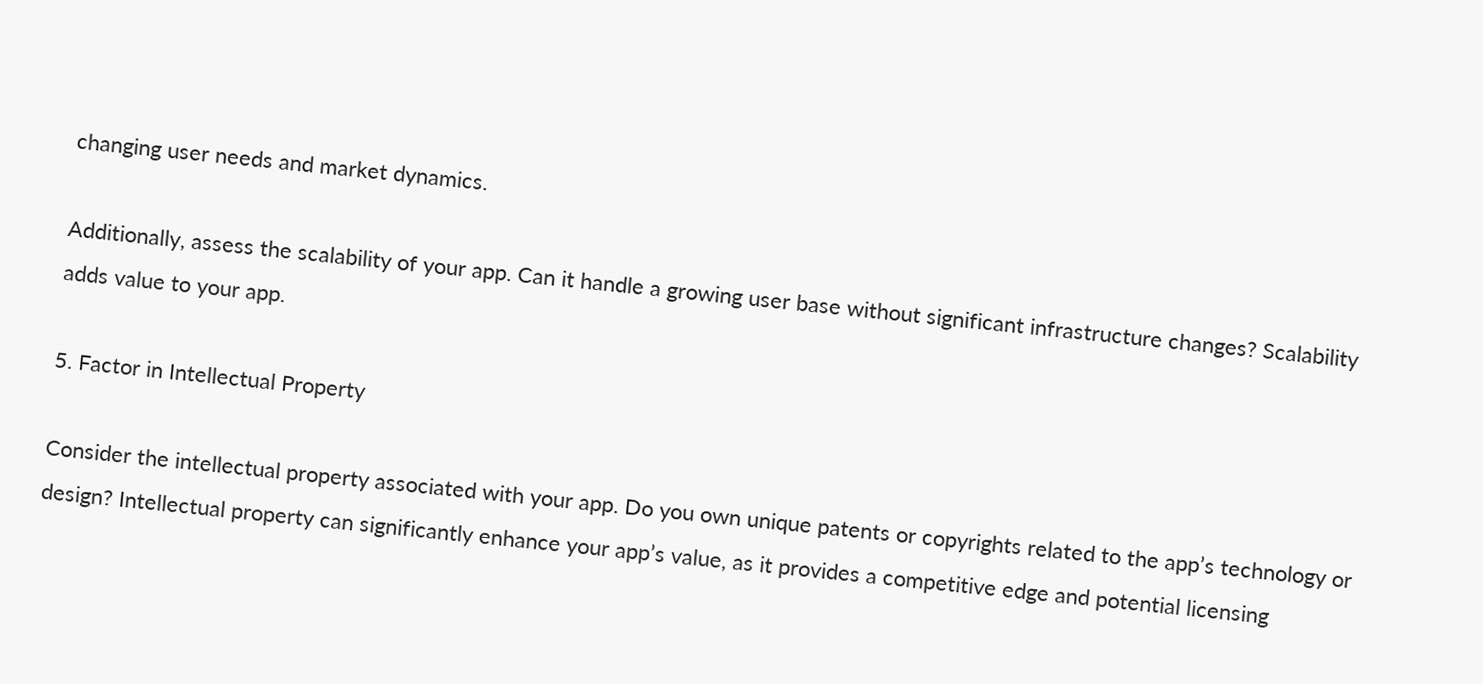changing user needs and market dynamics.

Additionally, assess the scalability of your app. Can it handle a growing user base without significant infrastructure changes? Scalability adds value to your app.

5. Factor in Intellectual Property

Consider the intellectual property associated with your app. Do you own unique patents or copyrights related to the app’s technology or design? Intellectual property can significantly enhance your app’s value, as it provides a competitive edge and potential licensing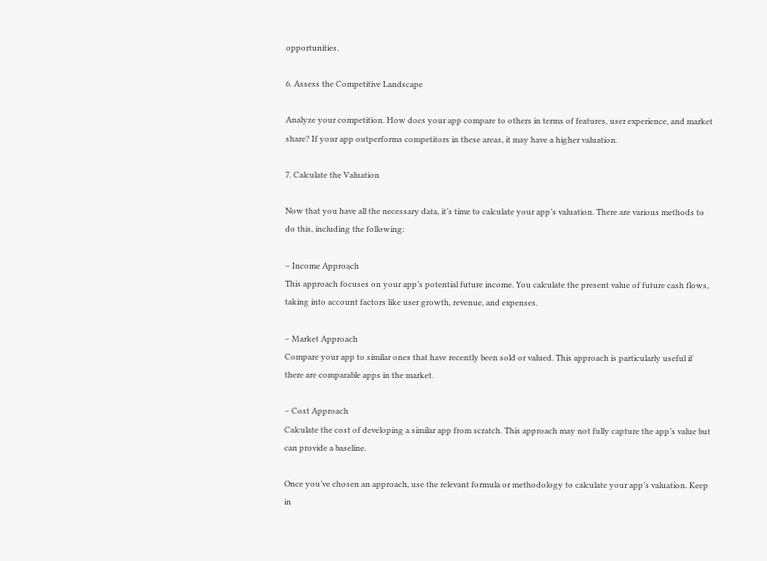opportunities.

6. Assess the Competitive Landscape

Analyze your competition. How does your app compare to others in terms of features, user experience, and market share? If your app outperforms competitors in these areas, it may have a higher valuation.

7. Calculate the Valuation

Now that you have all the necessary data, it’s time to calculate your app’s valuation. There are various methods to do this, including the following:

– Income Approach
This approach focuses on your app’s potential future income. You calculate the present value of future cash flows, taking into account factors like user growth, revenue, and expenses.

– Market Approach
Compare your app to similar ones that have recently been sold or valued. This approach is particularly useful if there are comparable apps in the market.

– Cost Approach
Calculate the cost of developing a similar app from scratch. This approach may not fully capture the app’s value but can provide a baseline.

Once you’ve chosen an approach, use the relevant formula or methodology to calculate your app’s valuation. Keep in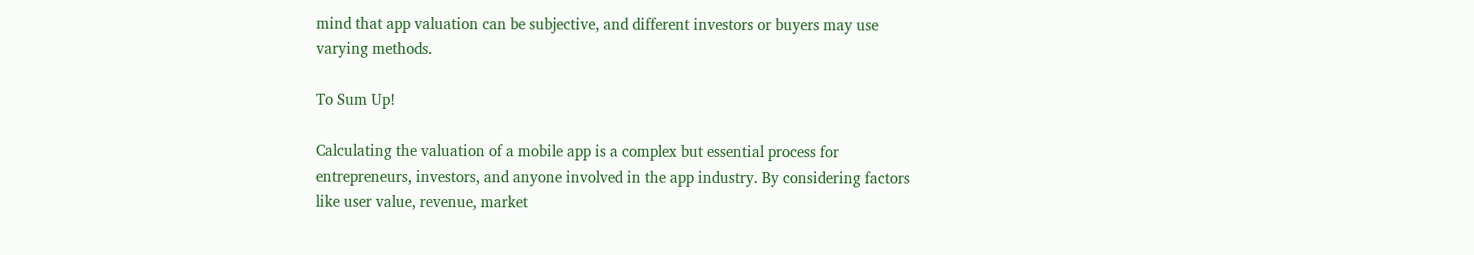mind that app valuation can be subjective, and different investors or buyers may use varying methods.

To Sum Up!

Calculating the valuation of a mobile app is a complex but essential process for entrepreneurs, investors, and anyone involved in the app industry. By considering factors like user value, revenue, market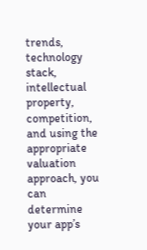trends, technology stack, intellectual property, competition, and using the appropriate valuation approach, you can determine your app’s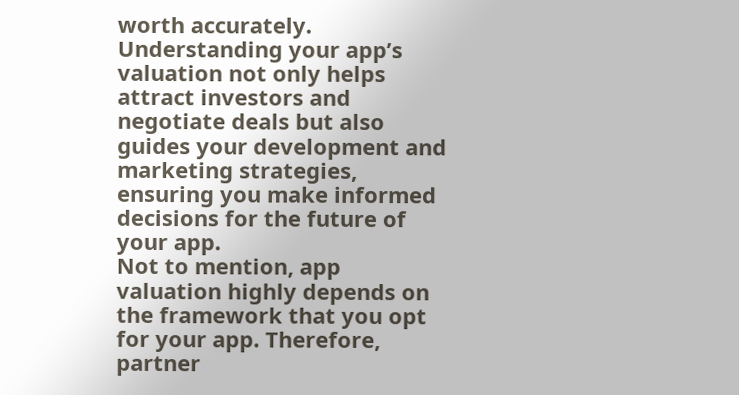worth accurately. Understanding your app’s valuation not only helps attract investors and negotiate deals but also guides your development and marketing strategies, ensuring you make informed decisions for the future of your app.
Not to mention, app valuation highly depends on the framework that you opt for your app. Therefore, partner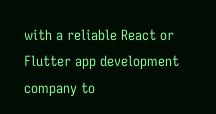with a reliable React or Flutter app development company to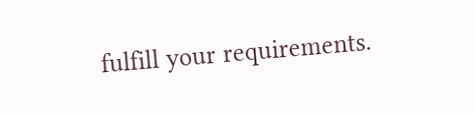fulfill your requirements.